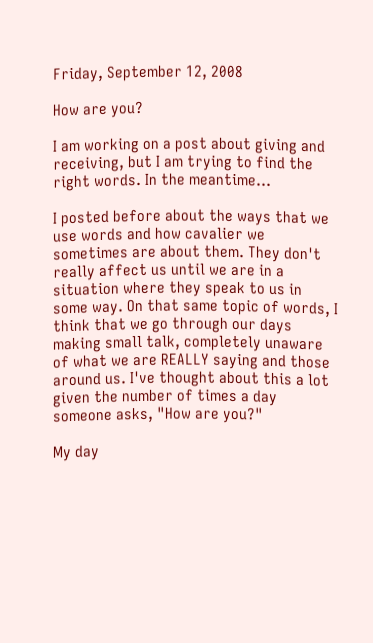Friday, September 12, 2008

How are you?

I am working on a post about giving and receiving, but I am trying to find the right words. In the meantime...

I posted before about the ways that we use words and how cavalier we sometimes are about them. They don't really affect us until we are in a situation where they speak to us in some way. On that same topic of words, I think that we go through our days making small talk, completely unaware of what we are REALLY saying and those around us. I've thought about this a lot given the number of times a day someone asks, "How are you?"

My day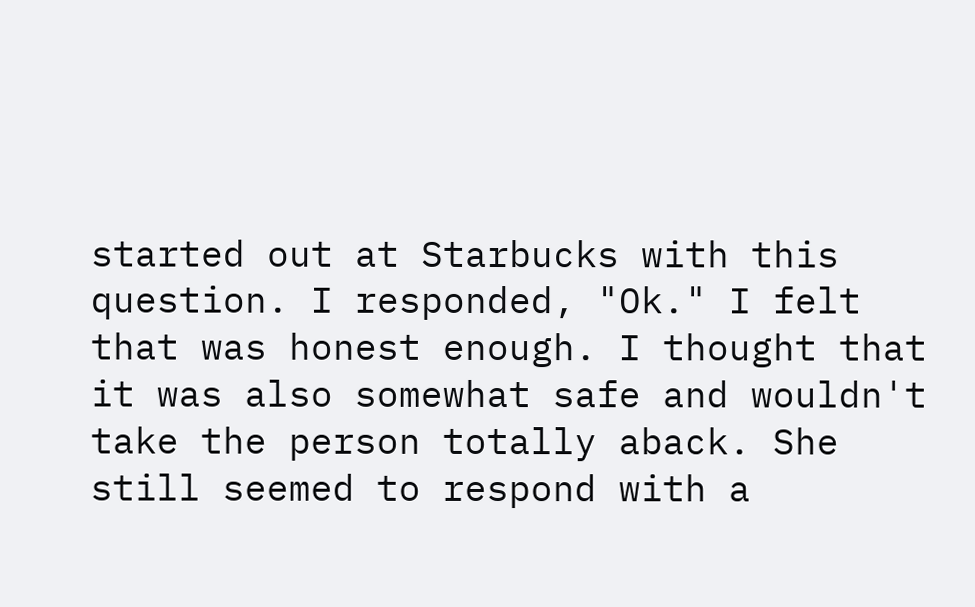started out at Starbucks with this question. I responded, "Ok." I felt that was honest enough. I thought that it was also somewhat safe and wouldn't take the person totally aback. She still seemed to respond with a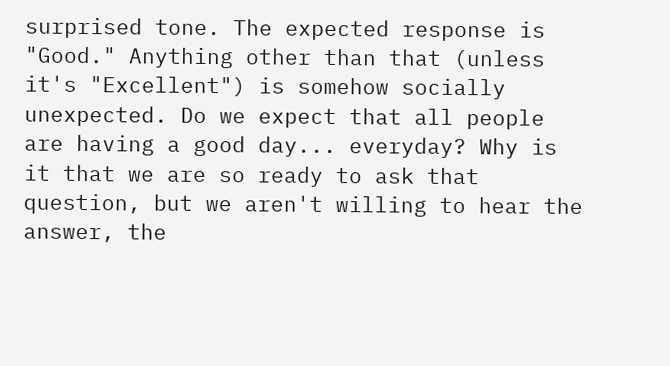surprised tone. The expected response is "Good." Anything other than that (unless it's "Excellent") is somehow socially unexpected. Do we expect that all people are having a good day... everyday? Why is it that we are so ready to ask that question, but we aren't willing to hear the answer, the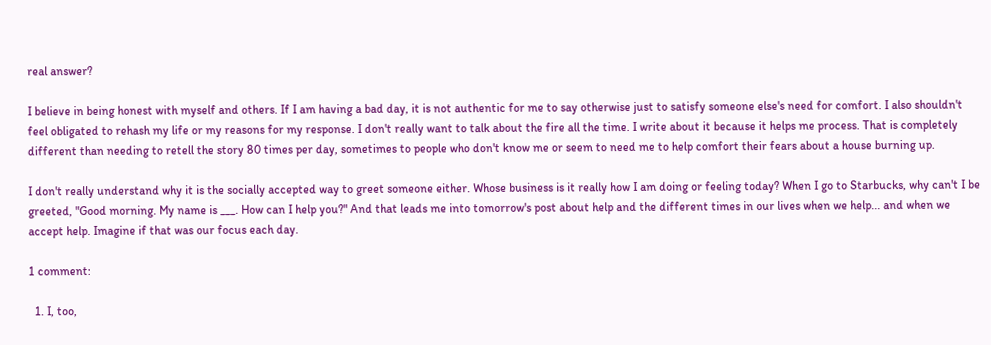real answer?

I believe in being honest with myself and others. If I am having a bad day, it is not authentic for me to say otherwise just to satisfy someone else's need for comfort. I also shouldn't feel obligated to rehash my life or my reasons for my response. I don't really want to talk about the fire all the time. I write about it because it helps me process. That is completely different than needing to retell the story 80 times per day, sometimes to people who don't know me or seem to need me to help comfort their fears about a house burning up.

I don't really understand why it is the socially accepted way to greet someone either. Whose business is it really how I am doing or feeling today? When I go to Starbucks, why can't I be greeted, "Good morning. My name is ___. How can I help you?" And that leads me into tomorrow's post about help and the different times in our lives when we help... and when we accept help. Imagine if that was our focus each day.

1 comment:

  1. I, too,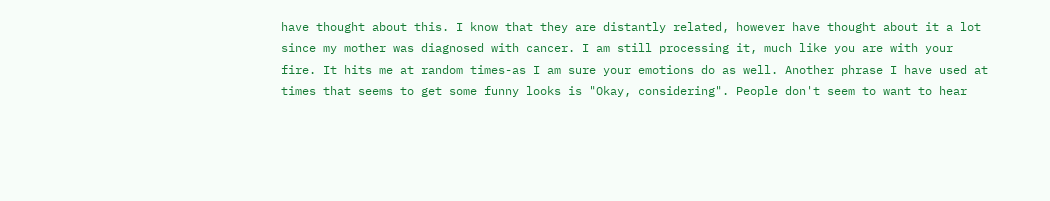have thought about this. I know that they are distantly related, however have thought about it a lot since my mother was diagnosed with cancer. I am still processing it, much like you are with your fire. It hits me at random times-as I am sure your emotions do as well. Another phrase I have used at times that seems to get some funny looks is "Okay, considering". People don't seem to want to hear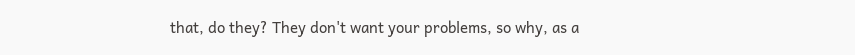that, do they? They don't want your problems, so why, as a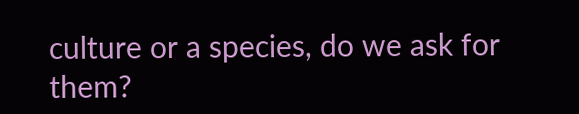culture or a species, do we ask for them?